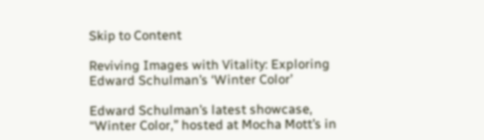Skip to Content

Reviving Images with Vitality: Exploring Edward Schulman’s ‘Winter Color’

Edward Schulman’s latest showcase, “Winter Color,” hosted at Mocha Mott’s in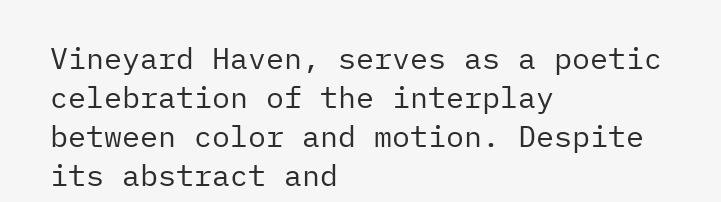Vineyard Haven, serves as a poetic celebration of the interplay between color and motion. Despite its abstract and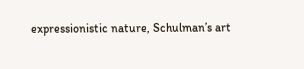expressionistic nature, Schulman’s art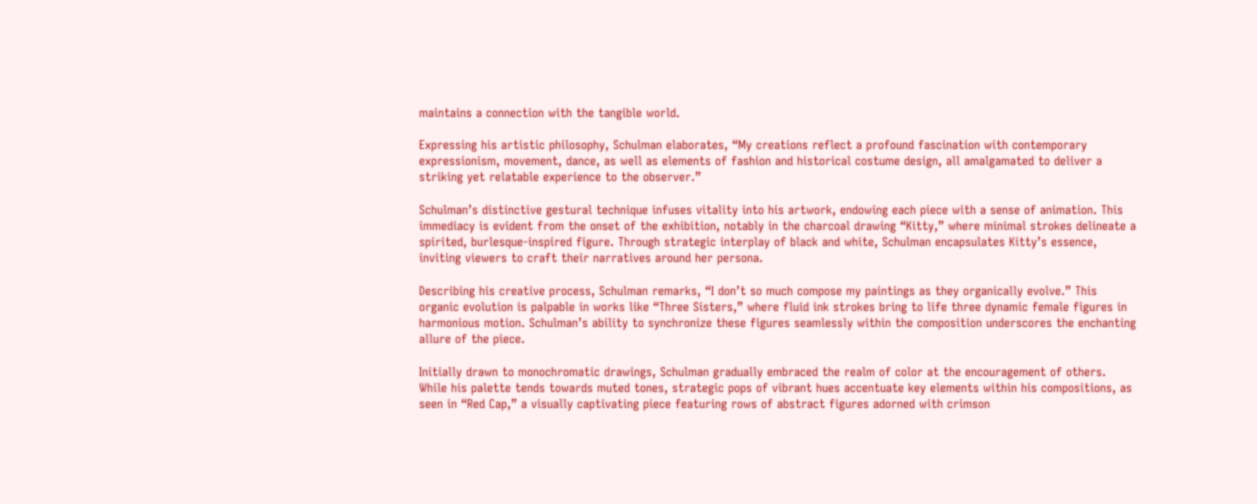maintains a connection with the tangible world.

Expressing his artistic philosophy, Schulman elaborates, “My creations reflect a profound fascination with contemporary expressionism, movement, dance, as well as elements of fashion and historical costume design, all amalgamated to deliver a striking yet relatable experience to the observer.”

Schulman’s distinctive gestural technique infuses vitality into his artwork, endowing each piece with a sense of animation. This immediacy is evident from the onset of the exhibition, notably in the charcoal drawing “Kitty,” where minimal strokes delineate a spirited, burlesque-inspired figure. Through strategic interplay of black and white, Schulman encapsulates Kitty’s essence, inviting viewers to craft their narratives around her persona.

Describing his creative process, Schulman remarks, “I don’t so much compose my paintings as they organically evolve.” This organic evolution is palpable in works like “Three Sisters,” where fluid ink strokes bring to life three dynamic female figures in harmonious motion. Schulman’s ability to synchronize these figures seamlessly within the composition underscores the enchanting allure of the piece.

Initially drawn to monochromatic drawings, Schulman gradually embraced the realm of color at the encouragement of others. While his palette tends towards muted tones, strategic pops of vibrant hues accentuate key elements within his compositions, as seen in “Red Cap,” a visually captivating piece featuring rows of abstract figures adorned with crimson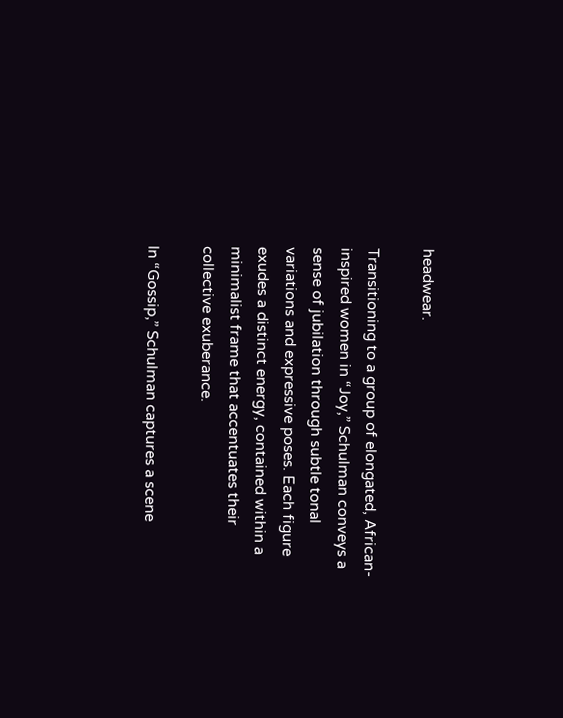headwear.

Transitioning to a group of elongated, African-inspired women in “Joy,” Schulman conveys a sense of jubilation through subtle tonal variations and expressive poses. Each figure exudes a distinct energy, contained within a minimalist frame that accentuates their collective exuberance.

In “Gossip,” Schulman captures a scene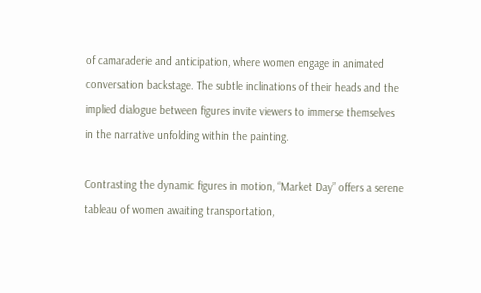of camaraderie and anticipation, where women engage in animated conversation backstage. The subtle inclinations of their heads and the implied dialogue between figures invite viewers to immerse themselves in the narrative unfolding within the painting.

Contrasting the dynamic figures in motion, “Market Day” offers a serene tableau of women awaiting transportation,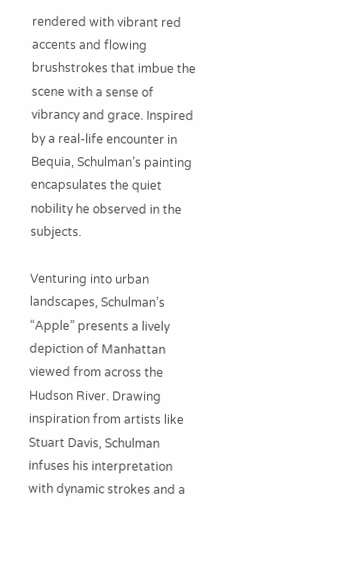rendered with vibrant red accents and flowing brushstrokes that imbue the scene with a sense of vibrancy and grace. Inspired by a real-life encounter in Bequia, Schulman’s painting encapsulates the quiet nobility he observed in the subjects.

Venturing into urban landscapes, Schulman’s “Apple” presents a lively depiction of Manhattan viewed from across the Hudson River. Drawing inspiration from artists like Stuart Davis, Schulman infuses his interpretation with dynamic strokes and a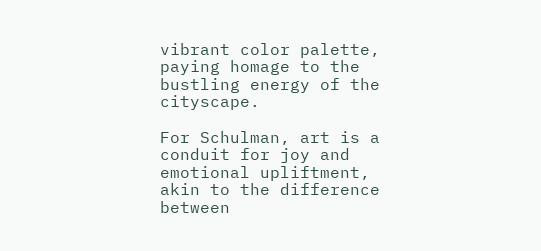vibrant color palette, paying homage to the bustling energy of the cityscape.

For Schulman, art is a conduit for joy and emotional upliftment, akin to the difference between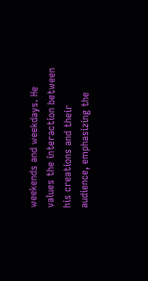weekends and weekdays. He values the interaction between his creations and their audience, emphasizing the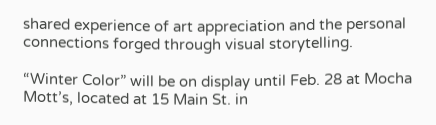shared experience of art appreciation and the personal connections forged through visual storytelling.

“Winter Color” will be on display until Feb. 28 at Mocha Mott’s, located at 15 Main St. in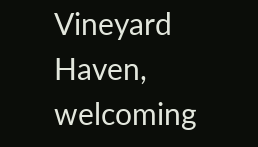Vineyard Haven, welcoming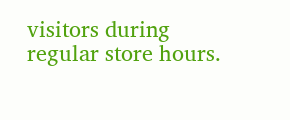visitors during regular store hours.